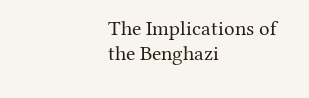The Implications of the Benghazi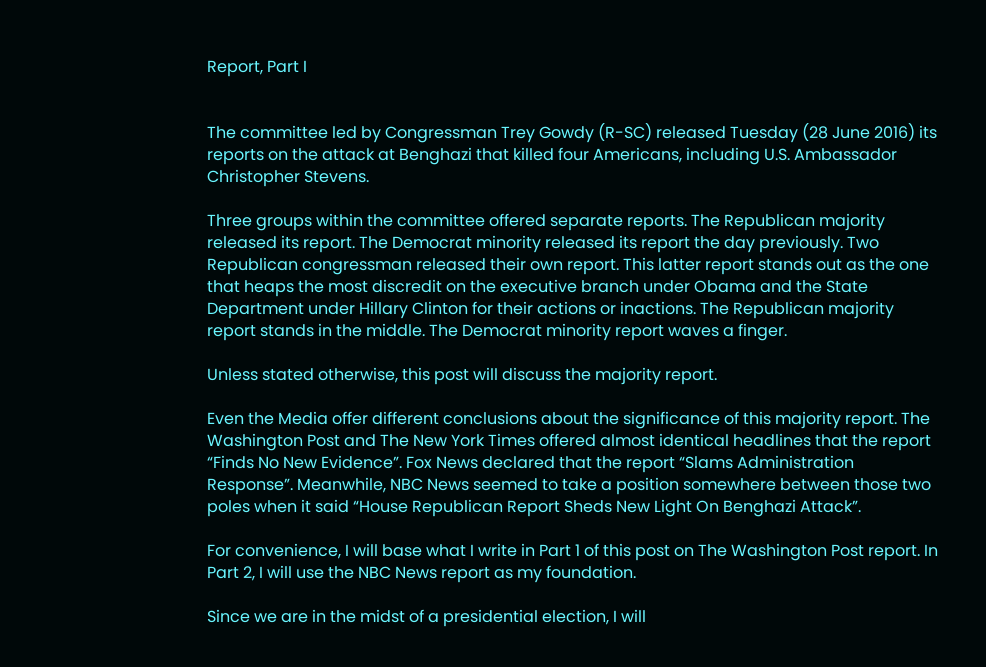Report, Part I


The committee led by Congressman Trey Gowdy (R-SC) released Tuesday (28 June 2016) its reports on the attack at Benghazi that killed four Americans, including U.S. Ambassador Christopher Stevens.

Three groups within the committee offered separate reports. The Republican majority released its report. The Democrat minority released its report the day previously. Two Republican congressman released their own report. This latter report stands out as the one that heaps the most discredit on the executive branch under Obama and the State Department under Hillary Clinton for their actions or inactions. The Republican majority report stands in the middle. The Democrat minority report waves a finger.

Unless stated otherwise, this post will discuss the majority report.

Even the Media offer different conclusions about the significance of this majority report. The Washington Post and The New York Times offered almost identical headlines that the report “Finds No New Evidence”. Fox News declared that the report “Slams Administration Response”. Meanwhile, NBC News seemed to take a position somewhere between those two poles when it said “House Republican Report Sheds New Light On Benghazi Attack”.

For convenience, I will base what I write in Part 1 of this post on The Washington Post report. In Part 2, I will use the NBC News report as my foundation.

Since we are in the midst of a presidential election, I will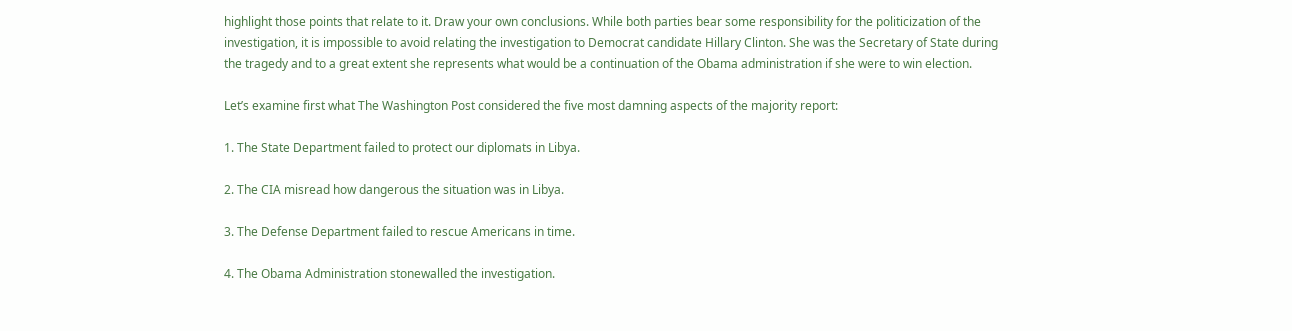highlight those points that relate to it. Draw your own conclusions. While both parties bear some responsibility for the politicization of the investigation, it is impossible to avoid relating the investigation to Democrat candidate Hillary Clinton. She was the Secretary of State during the tragedy and to a great extent she represents what would be a continuation of the Obama administration if she were to win election.

Let’s examine first what The Washington Post considered the five most damning aspects of the majority report:

1. The State Department failed to protect our diplomats in Libya.

2. The CIA misread how dangerous the situation was in Libya.

3. The Defense Department failed to rescue Americans in time.

4. The Obama Administration stonewalled the investigation.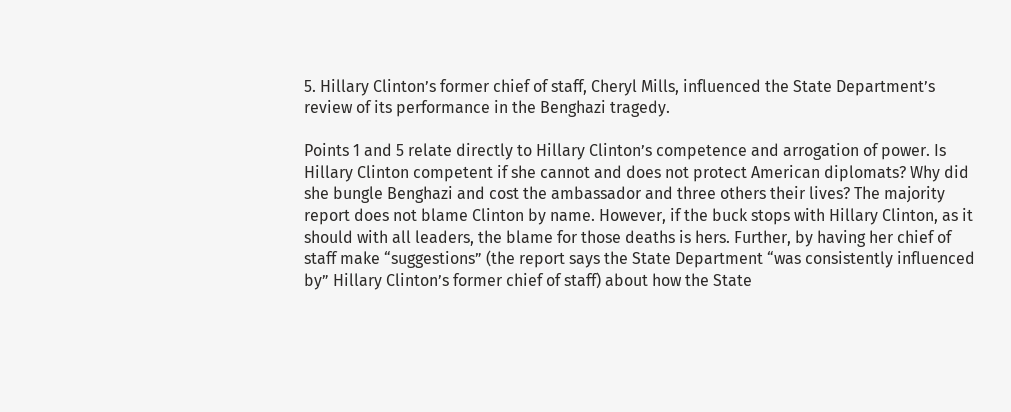5. Hillary Clinton’s former chief of staff, Cheryl Mills, influenced the State Department’s review of its performance in the Benghazi tragedy.

Points 1 and 5 relate directly to Hillary Clinton’s competence and arrogation of power. Is Hillary Clinton competent if she cannot and does not protect American diplomats? Why did she bungle Benghazi and cost the ambassador and three others their lives? The majority report does not blame Clinton by name. However, if the buck stops with Hillary Clinton, as it should with all leaders, the blame for those deaths is hers. Further, by having her chief of staff make “suggestions” (the report says the State Department “was consistently influenced by” Hillary Clinton’s former chief of staff) about how the State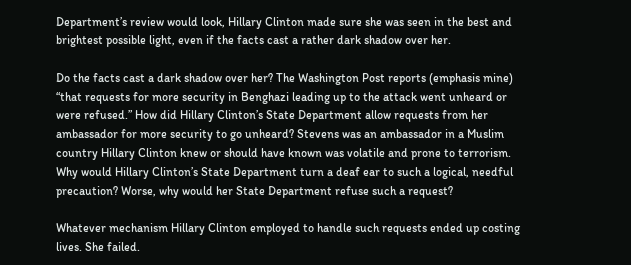Department’s review would look, Hillary Clinton made sure she was seen in the best and brightest possible light, even if the facts cast a rather dark shadow over her.

Do the facts cast a dark shadow over her? The Washington Post reports (emphasis mine) “that requests for more security in Benghazi leading up to the attack went unheard or were refused.” How did Hillary Clinton’s State Department allow requests from her ambassador for more security to go unheard? Stevens was an ambassador in a Muslim country Hillary Clinton knew or should have known was volatile and prone to terrorism. Why would Hillary Clinton’s State Department turn a deaf ear to such a logical, needful precaution? Worse, why would her State Department refuse such a request?

Whatever mechanism Hillary Clinton employed to handle such requests ended up costing lives. She failed.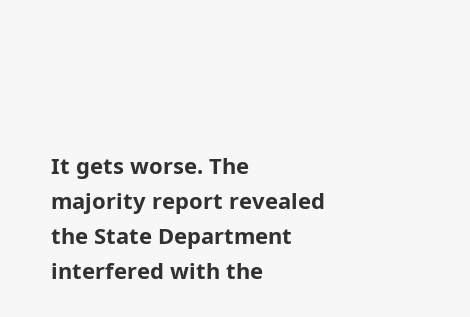It gets worse. The majority report revealed the State Department interfered with the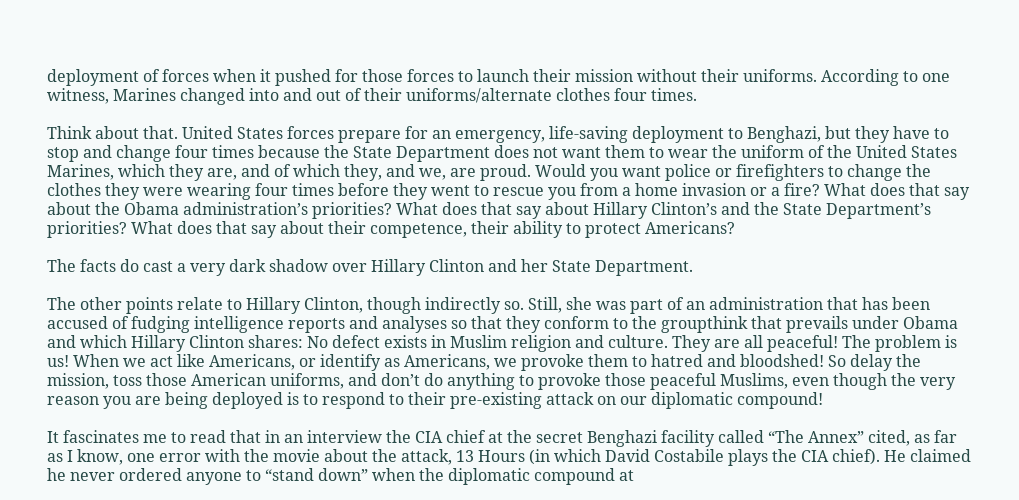deployment of forces when it pushed for those forces to launch their mission without their uniforms. According to one witness, Marines changed into and out of their uniforms/alternate clothes four times.

Think about that. United States forces prepare for an emergency, life-saving deployment to Benghazi, but they have to stop and change four times because the State Department does not want them to wear the uniform of the United States Marines, which they are, and of which they, and we, are proud. Would you want police or firefighters to change the clothes they were wearing four times before they went to rescue you from a home invasion or a fire? What does that say about the Obama administration’s priorities? What does that say about Hillary Clinton’s and the State Department’s priorities? What does that say about their competence, their ability to protect Americans?

The facts do cast a very dark shadow over Hillary Clinton and her State Department.

The other points relate to Hillary Clinton, though indirectly so. Still, she was part of an administration that has been accused of fudging intelligence reports and analyses so that they conform to the groupthink that prevails under Obama and which Hillary Clinton shares: No defect exists in Muslim religion and culture. They are all peaceful! The problem is us! When we act like Americans, or identify as Americans, we provoke them to hatred and bloodshed! So delay the mission, toss those American uniforms, and don’t do anything to provoke those peaceful Muslims, even though the very reason you are being deployed is to respond to their pre-existing attack on our diplomatic compound!

It fascinates me to read that in an interview the CIA chief at the secret Benghazi facility called “The Annex” cited, as far as I know, one error with the movie about the attack, 13 Hours (in which David Costabile plays the CIA chief). He claimed he never ordered anyone to “stand down” when the diplomatic compound at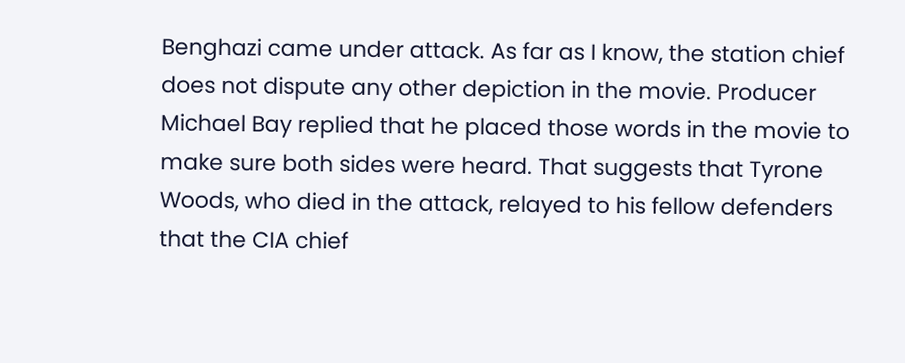Benghazi came under attack. As far as I know, the station chief does not dispute any other depiction in the movie. Producer Michael Bay replied that he placed those words in the movie to make sure both sides were heard. That suggests that Tyrone Woods, who died in the attack, relayed to his fellow defenders that the CIA chief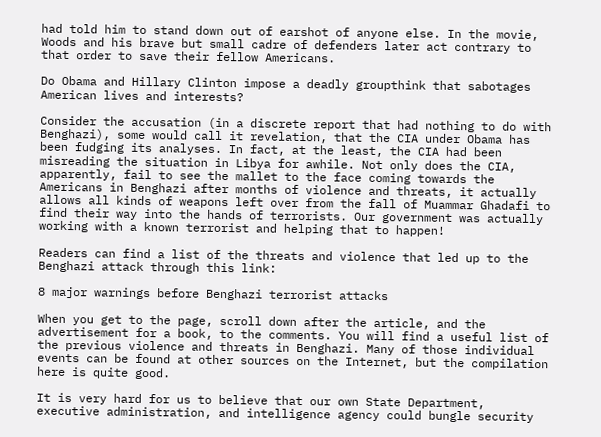had told him to stand down out of earshot of anyone else. In the movie, Woods and his brave but small cadre of defenders later act contrary to that order to save their fellow Americans.

Do Obama and Hillary Clinton impose a deadly groupthink that sabotages American lives and interests?

Consider the accusation (in a discrete report that had nothing to do with Benghazi), some would call it revelation, that the CIA under Obama has been fudging its analyses. In fact, at the least, the CIA had been misreading the situation in Libya for awhile. Not only does the CIA, apparently, fail to see the mallet to the face coming towards the Americans in Benghazi after months of violence and threats, it actually allows all kinds of weapons left over from the fall of Muammar Ghadafi to find their way into the hands of terrorists. Our government was actually working with a known terrorist and helping that to happen!

Readers can find a list of the threats and violence that led up to the Benghazi attack through this link:

8 major warnings before Benghazi terrorist attacks

When you get to the page, scroll down after the article, and the advertisement for a book, to the comments. You will find a useful list of the previous violence and threats in Benghazi. Many of those individual events can be found at other sources on the Internet, but the compilation here is quite good.

It is very hard for us to believe that our own State Department, executive administration, and intelligence agency could bungle security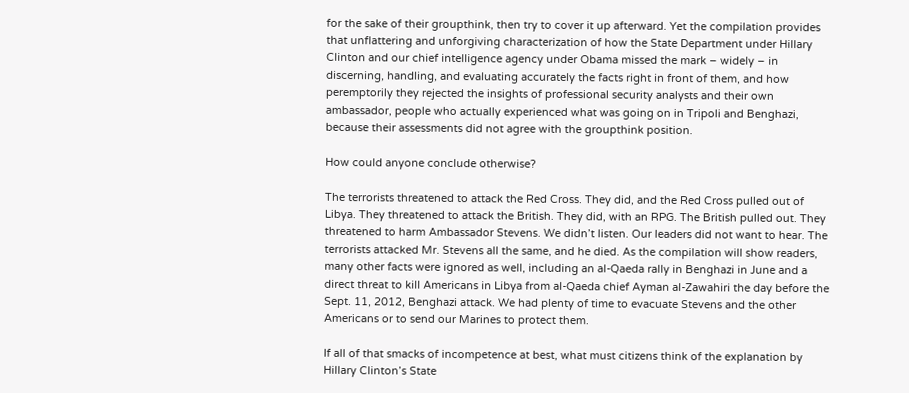for the sake of their groupthink, then try to cover it up afterward. Yet the compilation provides that unflattering and unforgiving characterization of how the State Department under Hillary Clinton and our chief intelligence agency under Obama missed the mark – widely – in discerning, handling, and evaluating accurately the facts right in front of them, and how peremptorily they rejected the insights of professional security analysts and their own ambassador, people who actually experienced what was going on in Tripoli and Benghazi, because their assessments did not agree with the groupthink position.

How could anyone conclude otherwise?

The terrorists threatened to attack the Red Cross. They did, and the Red Cross pulled out of Libya. They threatened to attack the British. They did, with an RPG. The British pulled out. They threatened to harm Ambassador Stevens. We didn’t listen. Our leaders did not want to hear. The terrorists attacked Mr. Stevens all the same, and he died. As the compilation will show readers, many other facts were ignored as well, including an al-Qaeda rally in Benghazi in June and a direct threat to kill Americans in Libya from al-Qaeda chief Ayman al-Zawahiri the day before the Sept. 11, 2012, Benghazi attack. We had plenty of time to evacuate Stevens and the other Americans or to send our Marines to protect them.

If all of that smacks of incompetence at best, what must citizens think of the explanation by Hillary Clinton’s State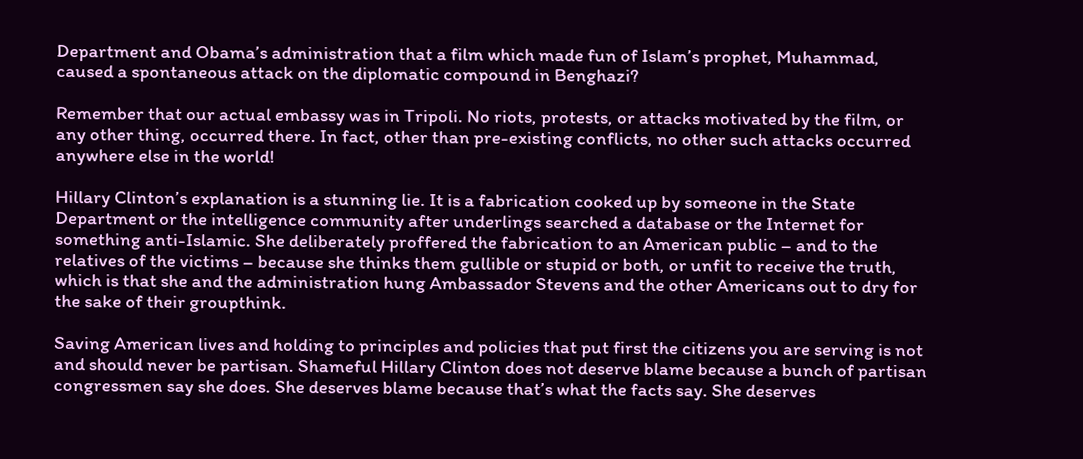Department and Obama’s administration that a film which made fun of Islam’s prophet, Muhammad, caused a spontaneous attack on the diplomatic compound in Benghazi?

Remember that our actual embassy was in Tripoli. No riots, protests, or attacks motivated by the film, or any other thing, occurred there. In fact, other than pre-existing conflicts, no other such attacks occurred anywhere else in the world!

Hillary Clinton’s explanation is a stunning lie. It is a fabrication cooked up by someone in the State Department or the intelligence community after underlings searched a database or the Internet for something anti-Islamic. She deliberately proffered the fabrication to an American public – and to the relatives of the victims – because she thinks them gullible or stupid or both, or unfit to receive the truth, which is that she and the administration hung Ambassador Stevens and the other Americans out to dry for the sake of their groupthink.

Saving American lives and holding to principles and policies that put first the citizens you are serving is not and should never be partisan. Shameful Hillary Clinton does not deserve blame because a bunch of partisan congressmen say she does. She deserves blame because that’s what the facts say. She deserves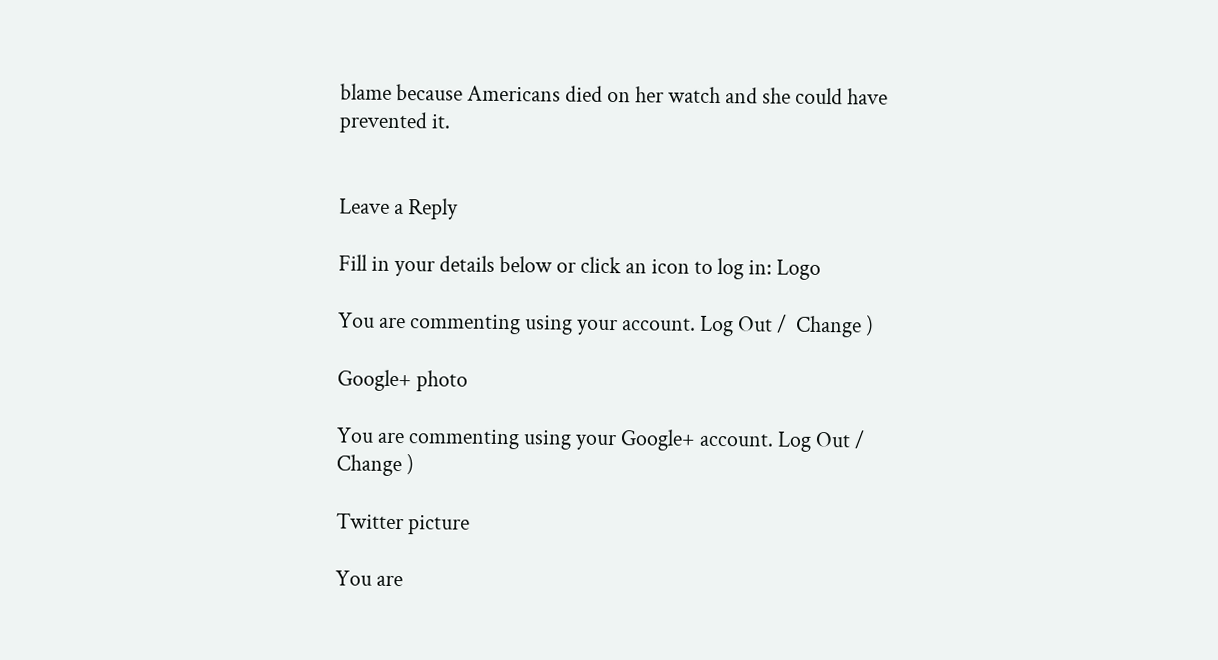blame because Americans died on her watch and she could have prevented it.


Leave a Reply

Fill in your details below or click an icon to log in: Logo

You are commenting using your account. Log Out /  Change )

Google+ photo

You are commenting using your Google+ account. Log Out /  Change )

Twitter picture

You are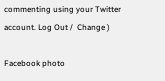commenting using your Twitter account. Log Out /  Change )

Facebook photo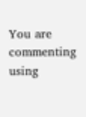You are commenting using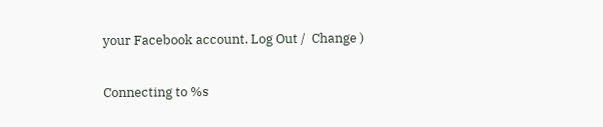your Facebook account. Log Out /  Change )


Connecting to %s